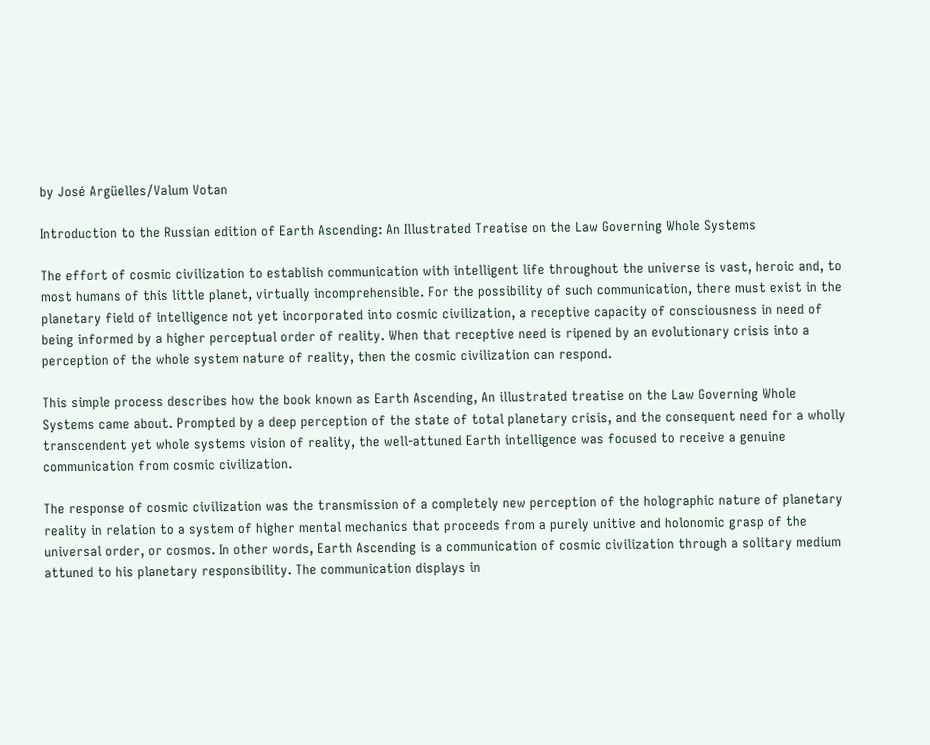by José Argüelles/Valum Votan

Introduction to the Russian edition of Earth Ascending: An Illustrated Treatise on the Law Governing Whole Systems

The effort of cosmic civilization to establish communication with intelligent life throughout the universe is vast, heroic and, to most humans of this little planet, virtually incomprehensible. For the possibility of such communication, there must exist in the planetary field of intelligence not yet incorporated into cosmic civilization, a receptive capacity of consciousness in need of being informed by a higher perceptual order of reality. When that receptive need is ripened by an evolutionary crisis into a perception of the whole system nature of reality, then the cosmic civilization can respond.

This simple process describes how the book known as Earth Ascending, An illustrated treatise on the Law Governing Whole Systems came about. Prompted by a deep perception of the state of total planetary crisis, and the consequent need for a wholly transcendent yet whole systems vision of reality, the well-attuned Earth intelligence was focused to receive a genuine communication from cosmic civilization.

The response of cosmic civilization was the transmission of a completely new perception of the holographic nature of planetary reality in relation to a system of higher mental mechanics that proceeds from a purely unitive and holonomic grasp of the universal order, or cosmos. In other words, Earth Ascending is a communication of cosmic civilization through a solitary medium attuned to his planetary responsibility. The communication displays in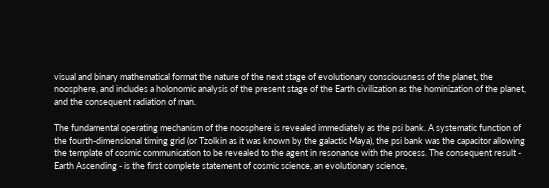visual and binary mathematical format the nature of the next stage of evolutionary consciousness of the planet, the noosphere, and includes a holonomic analysis of the present stage of the Earth civilization as the hominization of the planet, and the consequent radiation of man.

The fundamental operating mechanism of the noosphere is revealed immediately as the psi bank. A systematic function of the fourth-dimensional timing grid (or Tzolkin as it was known by the galactic Maya), the psi bank was the capacitor allowing the template of cosmic communication to be revealed to the agent in resonance with the process. The consequent result - Earth Ascending - is the first complete statement of cosmic science, an evolutionary science,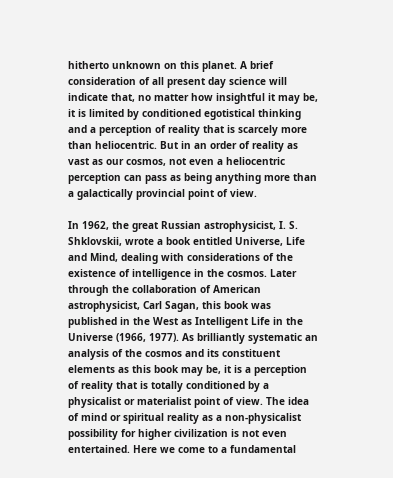hitherto unknown on this planet. A brief consideration of all present day science will indicate that, no matter how insightful it may be, it is limited by conditioned egotistical thinking and a perception of reality that is scarcely more than heliocentric. But in an order of reality as vast as our cosmos, not even a heliocentric perception can pass as being anything more than a galactically provincial point of view.

In 1962, the great Russian astrophysicist, I. S. Shklovskii, wrote a book entitled Universe, Life and Mind, dealing with considerations of the existence of intelligence in the cosmos. Later through the collaboration of American astrophysicist, Carl Sagan, this book was published in the West as Intelligent Life in the Universe (1966, 1977). As brilliantly systematic an analysis of the cosmos and its constituent elements as this book may be, it is a perception of reality that is totally conditioned by a physicalist or materialist point of view. The idea of mind or spiritual reality as a non-physicalist possibility for higher civilization is not even entertained. Here we come to a fundamental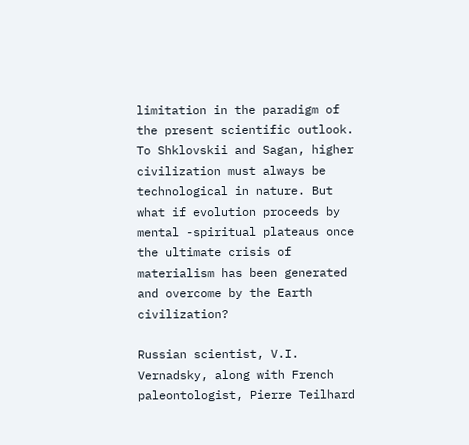limitation in the paradigm of the present scientific outlook. To Shklovskii and Sagan, higher civilization must always be technological in nature. But what if evolution proceeds by mental -spiritual plateaus once the ultimate crisis of materialism has been generated and overcome by the Earth civilization?

Russian scientist, V.I. Vernadsky, along with French paleontologist, Pierre Teilhard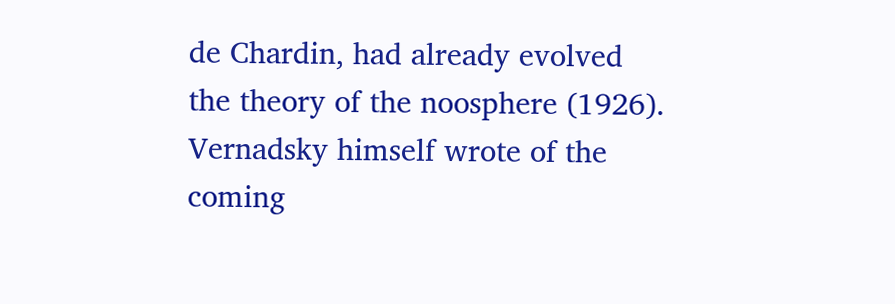de Chardin, had already evolved the theory of the noosphere (1926). Vernadsky himself wrote of the coming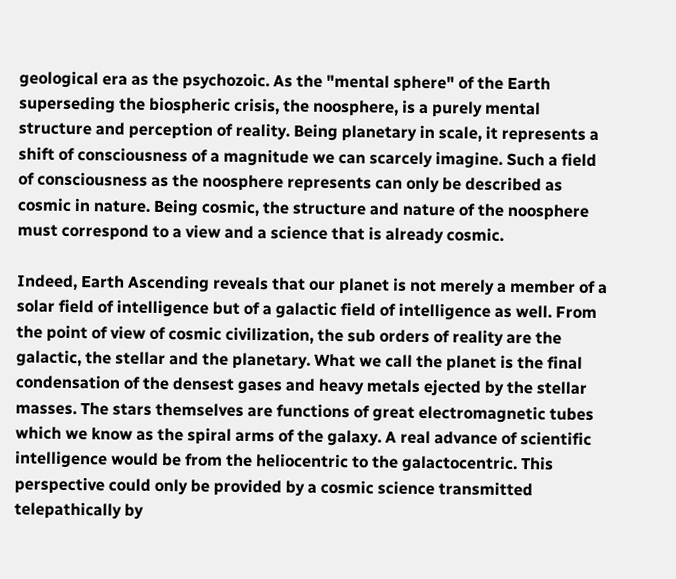geological era as the psychozoic. As the "mental sphere" of the Earth superseding the biospheric crisis, the noosphere, is a purely mental structure and perception of reality. Being planetary in scale, it represents a shift of consciousness of a magnitude we can scarcely imagine. Such a field of consciousness as the noosphere represents can only be described as cosmic in nature. Being cosmic, the structure and nature of the noosphere must correspond to a view and a science that is already cosmic.

Indeed, Earth Ascending reveals that our planet is not merely a member of a solar field of intelligence but of a galactic field of intelligence as well. From the point of view of cosmic civilization, the sub orders of reality are the galactic, the stellar and the planetary. What we call the planet is the final condensation of the densest gases and heavy metals ejected by the stellar masses. The stars themselves are functions of great electromagnetic tubes which we know as the spiral arms of the galaxy. A real advance of scientific intelligence would be from the heliocentric to the galactocentric. This perspective could only be provided by a cosmic science transmitted telepathically by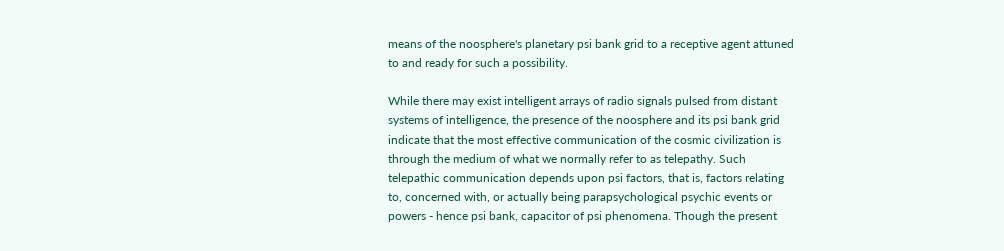means of the noosphere's planetary psi bank grid to a receptive agent attuned to and ready for such a possibility.

While there may exist intelligent arrays of radio signals pulsed from distant systems of intelligence, the presence of the noosphere and its psi bank grid indicate that the most effective communication of the cosmic civilization is through the medium of what we normally refer to as telepathy. Such telepathic communication depends upon psi factors, that is, factors relating to, concerned with, or actually being parapsychological psychic events or powers - hence psi bank, capacitor of psi phenomena. Though the present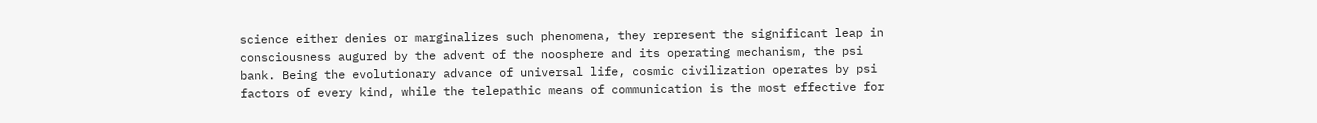science either denies or marginalizes such phenomena, they represent the significant leap in consciousness augured by the advent of the noosphere and its operating mechanism, the psi bank. Being the evolutionary advance of universal life, cosmic civilization operates by psi factors of every kind, while the telepathic means of communication is the most effective for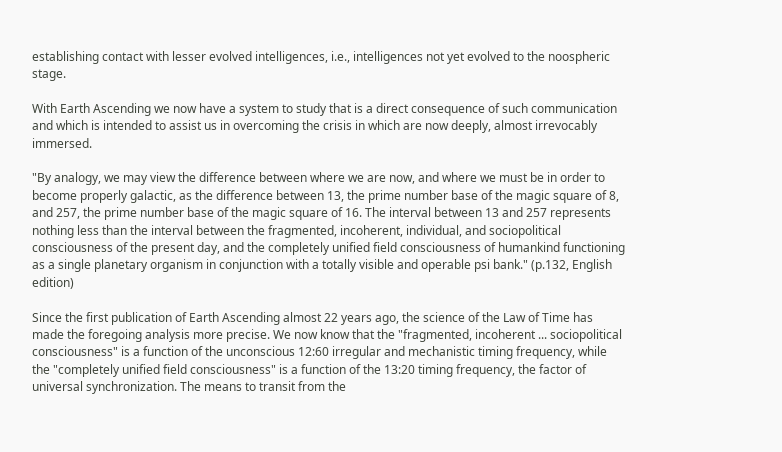establishing contact with lesser evolved intelligences, i.e., intelligences not yet evolved to the noospheric stage.

With Earth Ascending we now have a system to study that is a direct consequence of such communication and which is intended to assist us in overcoming the crisis in which are now deeply, almost irrevocably immersed.

"By analogy, we may view the difference between where we are now, and where we must be in order to become properly galactic, as the difference between 13, the prime number base of the magic square of 8, and 257, the prime number base of the magic square of 16. The interval between 13 and 257 represents nothing less than the interval between the fragmented, incoherent, individual, and sociopolitical consciousness of the present day, and the completely unified field consciousness of humankind functioning as a single planetary organism in conjunction with a totally visible and operable psi bank." (p.132, English edition)

Since the first publication of Earth Ascending almost 22 years ago, the science of the Law of Time has made the foregoing analysis more precise. We now know that the "fragmented, incoherent ... sociopolitical consciousness" is a function of the unconscious 12:60 irregular and mechanistic timing frequency, while the "completely unified field consciousness" is a function of the 13:20 timing frequency, the factor of universal synchronization. The means to transit from the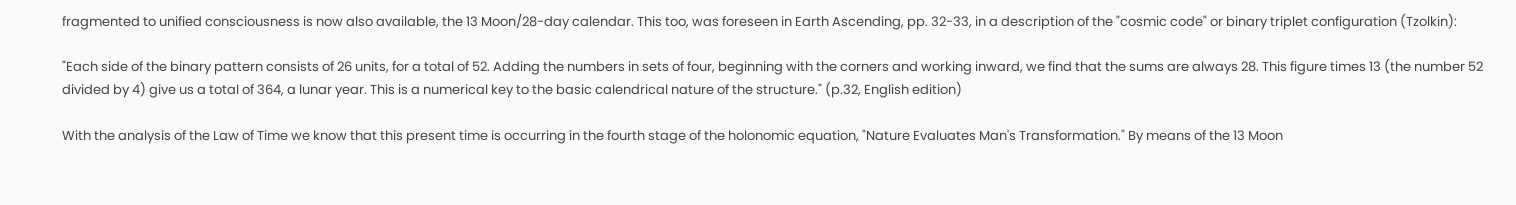fragmented to unified consciousness is now also available, the 13 Moon/28-day calendar. This too, was foreseen in Earth Ascending, pp. 32-33, in a description of the "cosmic code" or binary triplet configuration (Tzolkin):

"Each side of the binary pattern consists of 26 units, for a total of 52. Adding the numbers in sets of four, beginning with the corners and working inward, we find that the sums are always 28. This figure times 13 (the number 52 divided by 4) give us a total of 364, a lunar year. This is a numerical key to the basic calendrical nature of the structure." (p.32, English edition)

With the analysis of the Law of Time we know that this present time is occurring in the fourth stage of the holonomic equation, "Nature Evaluates Man's Transformation." By means of the 13 Moon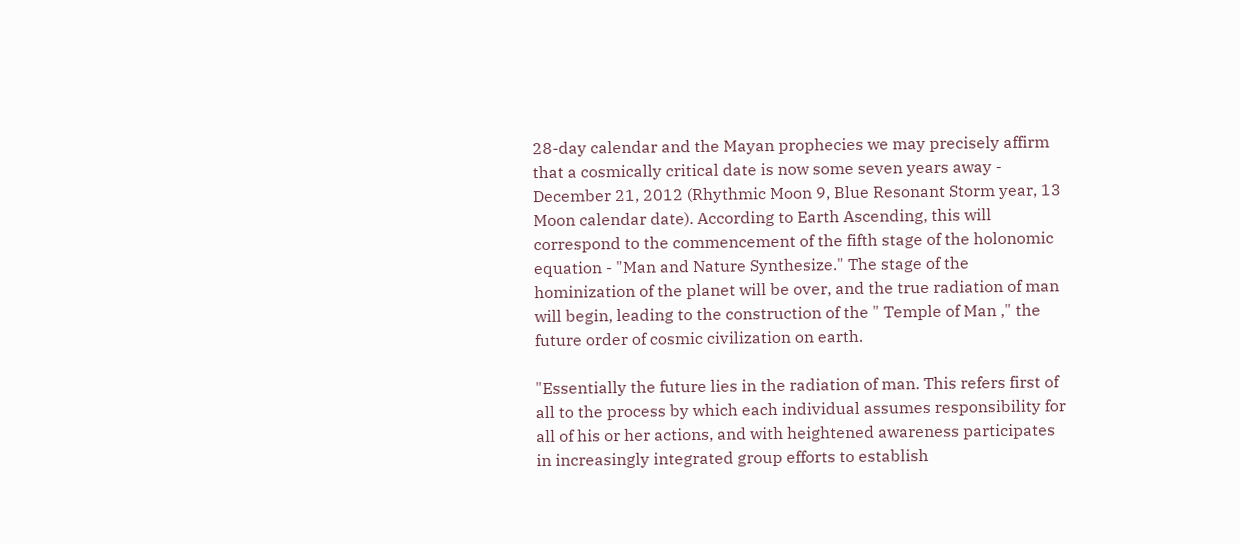28-day calendar and the Mayan prophecies we may precisely affirm that a cosmically critical date is now some seven years away - December 21, 2012 (Rhythmic Moon 9, Blue Resonant Storm year, 13 Moon calendar date). According to Earth Ascending, this will correspond to the commencement of the fifth stage of the holonomic equation - "Man and Nature Synthesize." The stage of the hominization of the planet will be over, and the true radiation of man will begin, leading to the construction of the " Temple of Man ," the future order of cosmic civilization on earth.

"Essentially the future lies in the radiation of man. This refers first of all to the process by which each individual assumes responsibility for all of his or her actions, and with heightened awareness participates in increasingly integrated group efforts to establish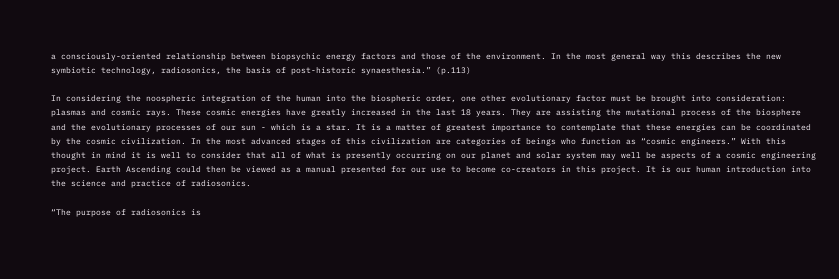a consciously-oriented relationship between biopsychic energy factors and those of the environment. In the most general way this describes the new symbiotic technology, radiosonics, the basis of post-historic synaesthesia.” (p.113)

In considering the noospheric integration of the human into the biospheric order, one other evolutionary factor must be brought into consideration: plasmas and cosmic rays. These cosmic energies have greatly increased in the last 18 years. They are assisting the mutational process of the biosphere and the evolutionary processes of our sun - which is a star. It is a matter of greatest importance to contemplate that these energies can be coordinated by the cosmic civilization. In the most advanced stages of this civilization are categories of beings who function as “cosmic engineers.” With this thought in mind it is well to consider that all of what is presently occurring on our planet and solar system may well be aspects of a cosmic engineering project. Earth Ascending could then be viewed as a manual presented for our use to become co-creators in this project. It is our human introduction into the science and practice of radiosonics.

“The purpose of radiosonics is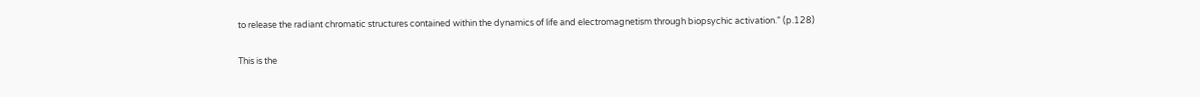to release the radiant chromatic structures contained within the dynamics of life and electromagnetism through biopsychic activation.” (p.128)

This is the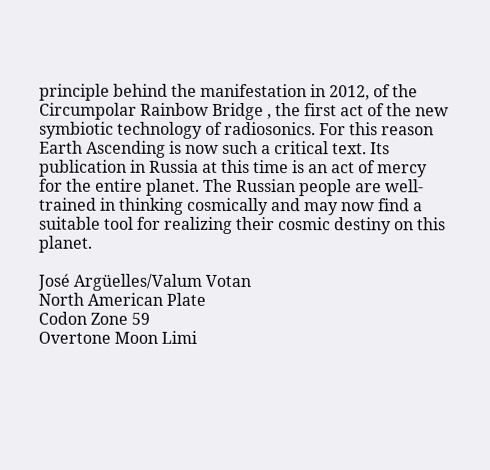principle behind the manifestation in 2012, of the Circumpolar Rainbow Bridge , the first act of the new symbiotic technology of radiosonics. For this reason Earth Ascending is now such a critical text. Its publication in Russia at this time is an act of mercy for the entire planet. The Russian people are well-trained in thinking cosmically and may now find a suitable tool for realizing their cosmic destiny on this planet.

José Argüelles/Valum Votan
North American Plate
Codon Zone 59
Overtone Moon Limi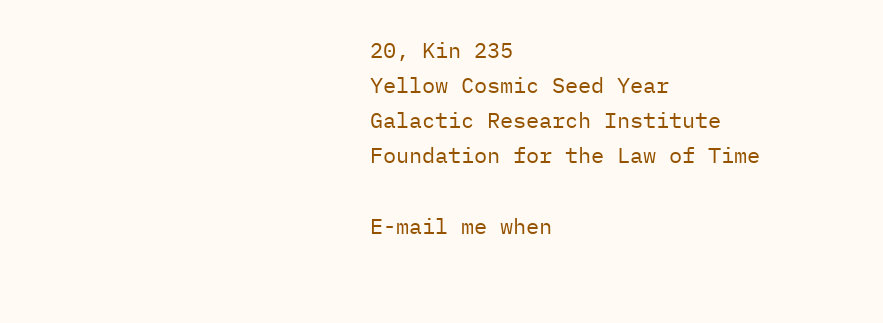20, Kin 235
Yellow Cosmic Seed Year
Galactic Research Institute
Foundation for the Law of Time

E-mail me when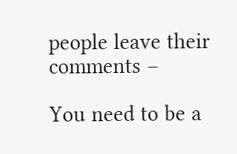people leave their comments –

You need to be a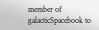member of galacticSpacebook to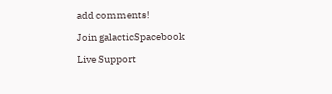add comments!

Join galacticSpacebook

Live Support